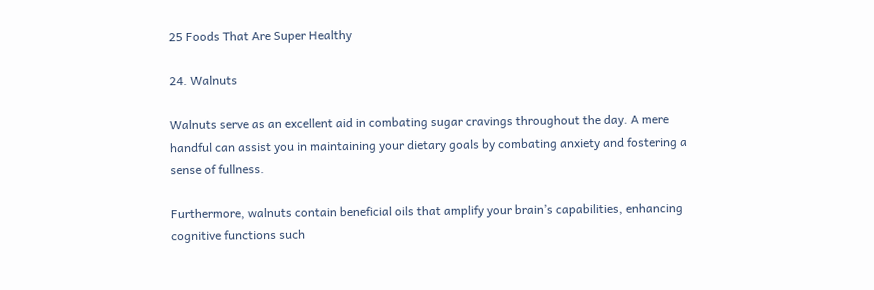25 Foods That Are Super Healthy

24. Walnuts

Walnuts serve as an excellent aid in combating sugar cravings throughout the day. A mere handful can assist you in maintaining your dietary goals by combating anxiety and fostering a sense of fullness.

Furthermore, walnuts contain beneficial oils that amplify your brain’s capabilities, enhancing cognitive functions such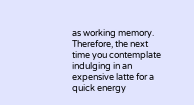as working memory. Therefore, the next time you contemplate indulging in an expensive latte for a quick energy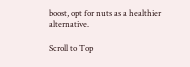boost, opt for nuts as a healthier alternative.

Scroll to Top